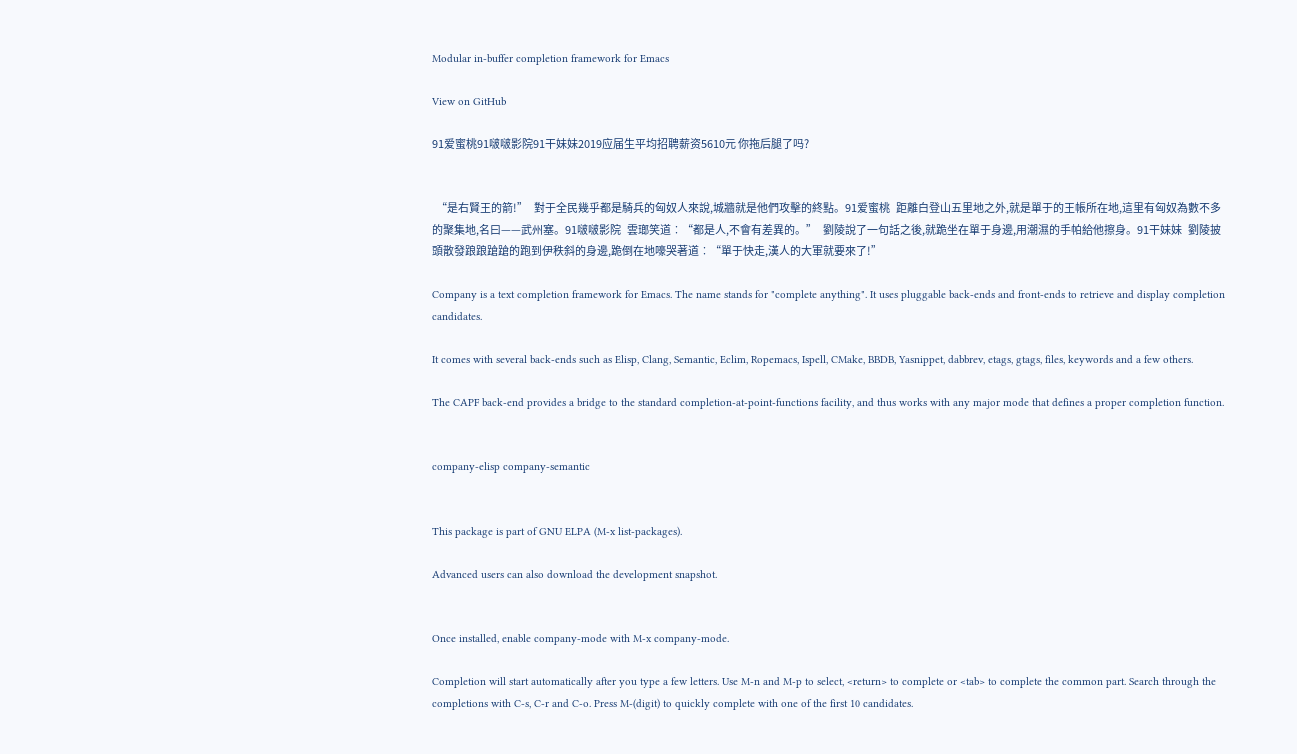Modular in-buffer completion framework for Emacs

View on GitHub

91爱蜜桃91啵啵影院91干妹妹2019应届生平均招聘薪资5610元 你拖后腿了吗?


  “是右賢王的箭!”   對于全民幾乎都是騎兵的匈奴人來說,城牆就是他們攻擊的終點。91爱蜜桃   距離白登山五里地之外,就是單于的王帳所在地,這里有匈奴為數不多的聚集地,名曰——武州塞。91啵啵影院   雲瑯笑道︰“都是人,不會有差異的。”   劉陵說了一句話之後,就跪坐在單于身邊,用潮濕的手帕給他擦身。91干妹妹   劉陵披頭散發踉踉蹌蹌的跑到伊秩斜的身邊,跪倒在地嚎哭著道︰“單于快走,漢人的大軍就要來了!”

Company is a text completion framework for Emacs. The name stands for "complete anything". It uses pluggable back-ends and front-ends to retrieve and display completion candidates.

It comes with several back-ends such as Elisp, Clang, Semantic, Eclim, Ropemacs, Ispell, CMake, BBDB, Yasnippet, dabbrev, etags, gtags, files, keywords and a few others.

The CAPF back-end provides a bridge to the standard completion-at-point-functions facility, and thus works with any major mode that defines a proper completion function.


company-elisp company-semantic


This package is part of GNU ELPA (M-x list-packages).

Advanced users can also download the development snapshot.


Once installed, enable company-mode with M-x company-mode.

Completion will start automatically after you type a few letters. Use M-n and M-p to select, <return> to complete or <tab> to complete the common part. Search through the completions with C-s, C-r and C-o. Press M-(digit) to quickly complete with one of the first 10 candidates.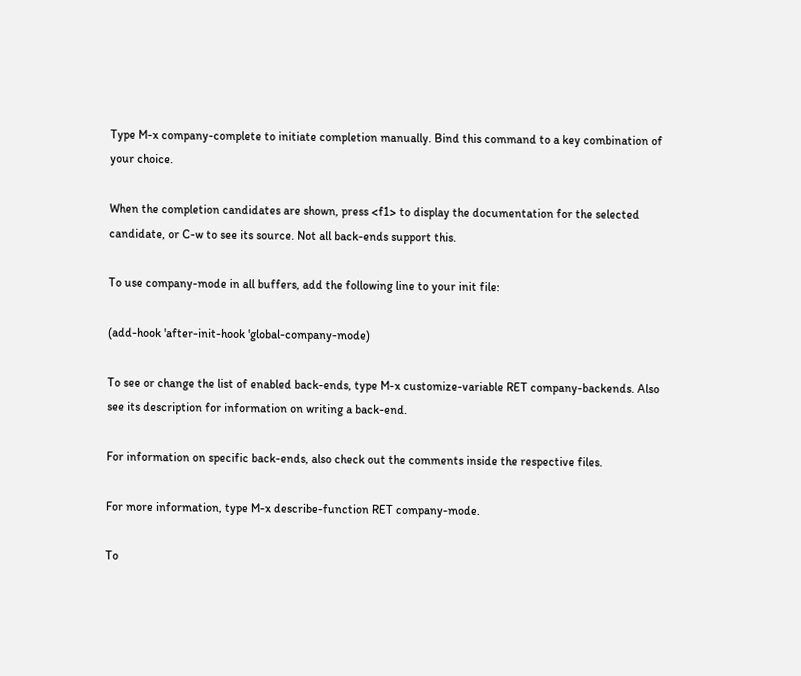Type M-x company-complete to initiate completion manually. Bind this command to a key combination of your choice.

When the completion candidates are shown, press <f1> to display the documentation for the selected candidate, or C-w to see its source. Not all back-ends support this.

To use company-mode in all buffers, add the following line to your init file:

(add-hook 'after-init-hook 'global-company-mode)

To see or change the list of enabled back-ends, type M-x customize-variable RET company-backends. Also see its description for information on writing a back-end.

For information on specific back-ends, also check out the comments inside the respective files.

For more information, type M-x describe-function RET company-mode.

To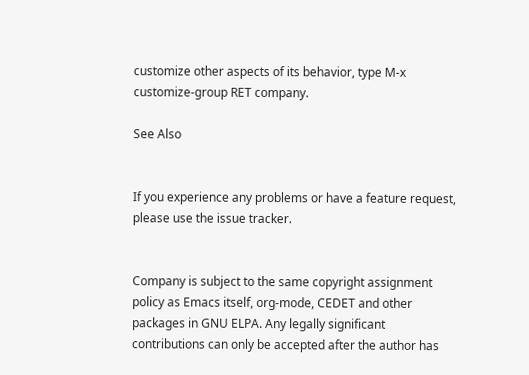customize other aspects of its behavior, type M-x customize-group RET company.

See Also


If you experience any problems or have a feature request, please use the issue tracker.


Company is subject to the same copyright assignment policy as Emacs itself, org-mode, CEDET and other packages in GNU ELPA. Any legally significant contributions can only be accepted after the author has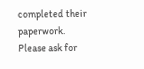completed their paperwork. Please ask for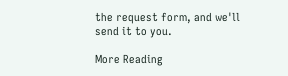the request form, and we'll send it to you.

More Reading